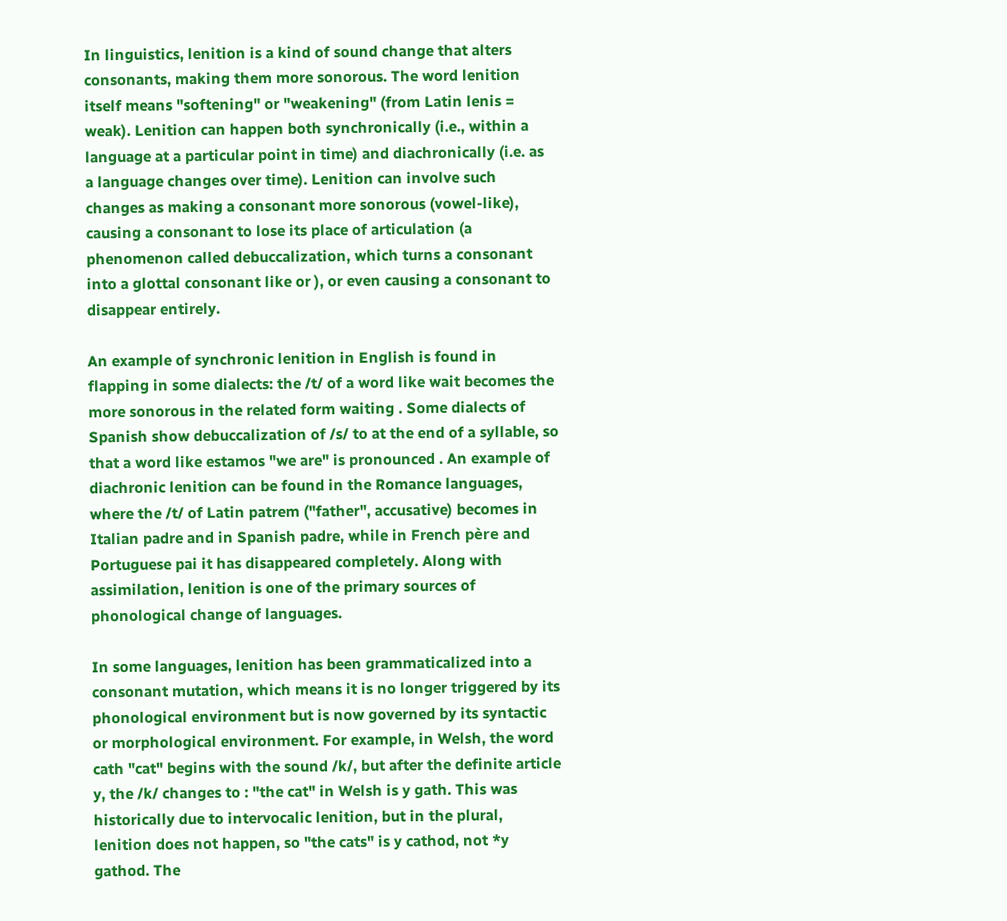In linguistics, lenition is a kind of sound change that alters consonants, making them more sonorous. The word lenition itself means "softening" or "weakening" (from Latin lenis = weak). Lenition can happen both synchronically (i.e., within a language at a particular point in time) and diachronically (i.e. as a language changes over time). Lenition can involve such changes as making a consonant more sonorous (vowel-like), causing a consonant to lose its place of articulation (a phenomenon called debuccalization, which turns a consonant into a glottal consonant like or ), or even causing a consonant to disappear entirely.

An example of synchronic lenition in English is found in flapping in some dialects: the /t/ of a word like wait becomes the more sonorous in the related form waiting . Some dialects of Spanish show debuccalization of /s/ to at the end of a syllable, so that a word like estamos "we are" is pronounced . An example of diachronic lenition can be found in the Romance languages, where the /t/ of Latin patrem ("father", accusative) becomes in Italian padre and in Spanish padre, while in French père and Portuguese pai it has disappeared completely. Along with assimilation, lenition is one of the primary sources of phonological change of languages.

In some languages, lenition has been grammaticalized into a consonant mutation, which means it is no longer triggered by its phonological environment but is now governed by its syntactic or morphological environment. For example, in Welsh, the word cath "cat" begins with the sound /k/, but after the definite article y, the /k/ changes to : "the cat" in Welsh is y gath. This was historically due to intervocalic lenition, but in the plural, lenition does not happen, so "the cats" is y cathod, not *y gathod. The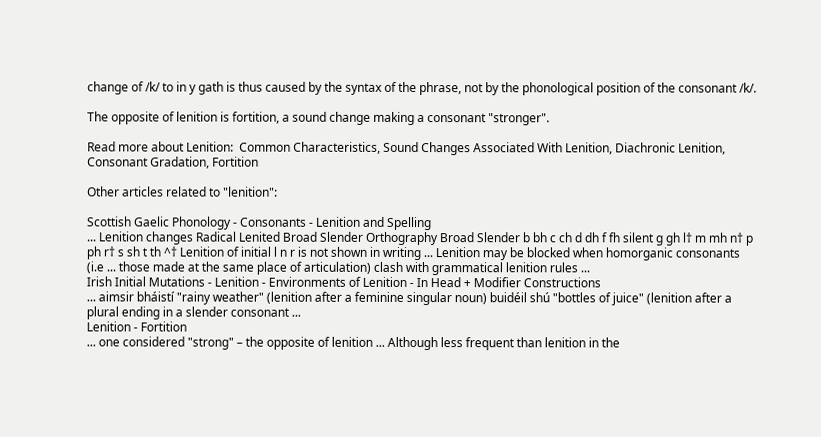change of /k/ to in y gath is thus caused by the syntax of the phrase, not by the phonological position of the consonant /k/.

The opposite of lenition is fortition, a sound change making a consonant "stronger".

Read more about Lenition:  Common Characteristics, Sound Changes Associated With Lenition, Diachronic Lenition, Consonant Gradation, Fortition

Other articles related to "lenition":

Scottish Gaelic Phonology - Consonants - Lenition and Spelling
... Lenition changes Radical Lenited Broad Slender Orthography Broad Slender b bh c ch d dh f fh silent g gh l† m mh n† p ph r† s sh t th ^† Lenition of initial l n r is not shown in writing ... Lenition may be blocked when homorganic consonants (i.e ... those made at the same place of articulation) clash with grammatical lenition rules ...
Irish Initial Mutations - Lenition - Environments of Lenition - In Head + Modifier Constructions
... aimsir bháistí "rainy weather" (lenition after a feminine singular noun) buidéil shú "bottles of juice" (lenition after a plural ending in a slender consonant ...
Lenition - Fortition
... one considered "strong" – the opposite of lenition ... Although less frequent than lenition in the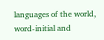languages of the world, word-initial and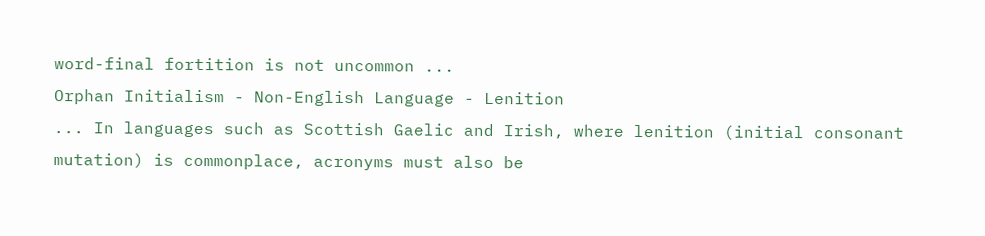word-final fortition is not uncommon ...
Orphan Initialism - Non-English Language - Lenition
... In languages such as Scottish Gaelic and Irish, where lenition (initial consonant mutation) is commonplace, acronyms must also be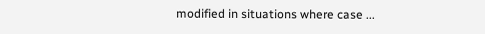modified in situations where case ...